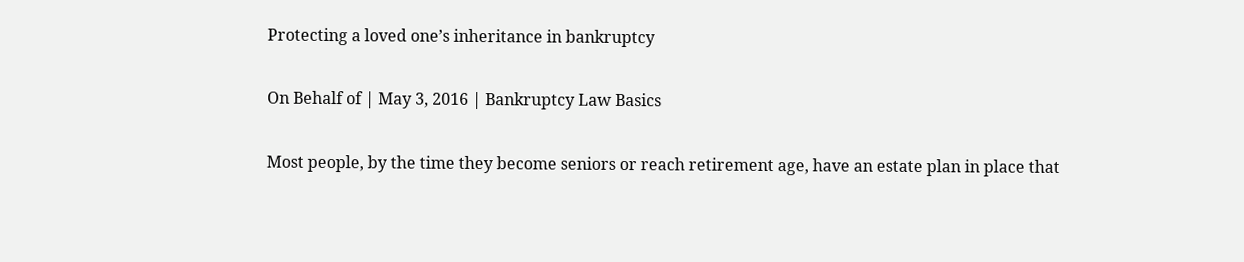Protecting a loved one’s inheritance in bankruptcy

On Behalf of | May 3, 2016 | Bankruptcy Law Basics

Most people, by the time they become seniors or reach retirement age, have an estate plan in place that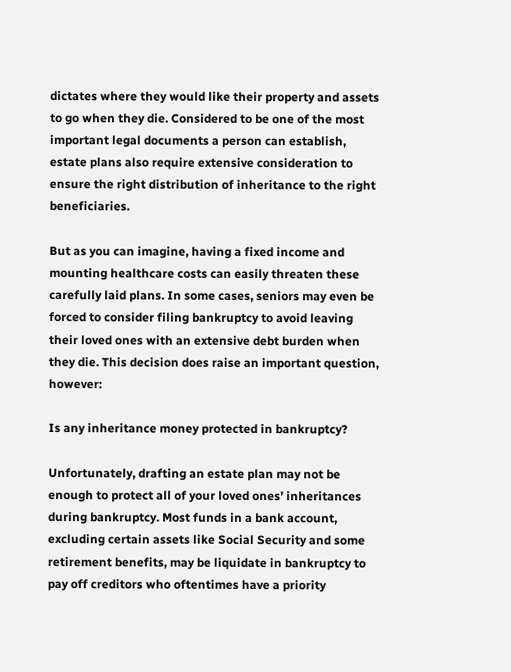dictates where they would like their property and assets to go when they die. Considered to be one of the most important legal documents a person can establish, estate plans also require extensive consideration to ensure the right distribution of inheritance to the right beneficiaries.

But as you can imagine, having a fixed income and mounting healthcare costs can easily threaten these carefully laid plans. In some cases, seniors may even be forced to consider filing bankruptcy to avoid leaving their loved ones with an extensive debt burden when they die. This decision does raise an important question, however:

Is any inheritance money protected in bankruptcy?

Unfortunately, drafting an estate plan may not be enough to protect all of your loved ones’ inheritances during bankruptcy. Most funds in a bank account, excluding certain assets like Social Security and some retirement benefits, may be liquidate in bankruptcy to pay off creditors who oftentimes have a priority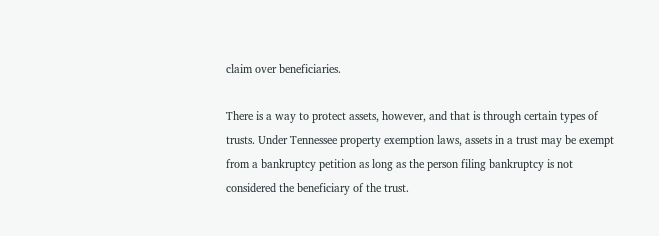claim over beneficiaries.

There is a way to protect assets, however, and that is through certain types of trusts. Under Tennessee property exemption laws, assets in a trust may be exempt from a bankruptcy petition as long as the person filing bankruptcy is not considered the beneficiary of the trust.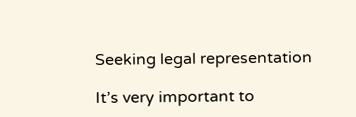Seeking legal representation

It’s very important to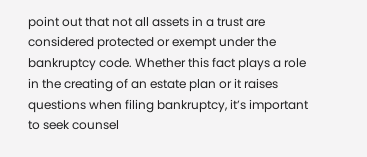point out that not all assets in a trust are considered protected or exempt under the bankruptcy code. Whether this fact plays a role in the creating of an estate plan or it raises questions when filing bankruptcy, it’s important to seek counsel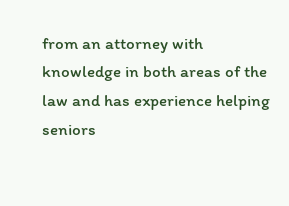from an attorney with knowledge in both areas of the law and has experience helping seniors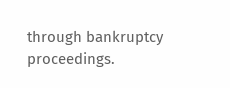through bankruptcy proceedings.